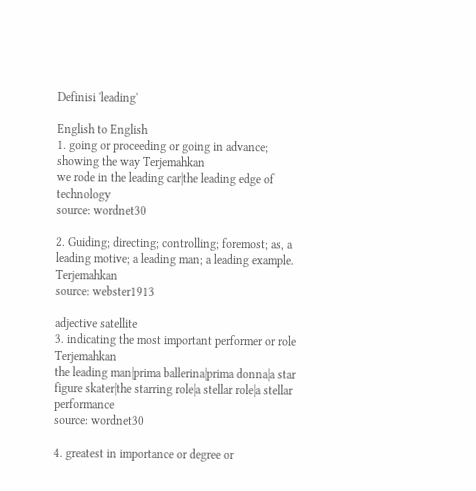Definisi 'leading'

English to English
1. going or proceeding or going in advance; showing the way Terjemahkan
we rode in the leading car|the leading edge of technology
source: wordnet30

2. Guiding; directing; controlling; foremost; as, a leading motive; a leading man; a leading example. Terjemahkan
source: webster1913

adjective satellite
3. indicating the most important performer or role Terjemahkan
the leading man|prima ballerina|prima donna|a star figure skater|the starring role|a stellar role|a stellar performance
source: wordnet30

4. greatest in importance or degree or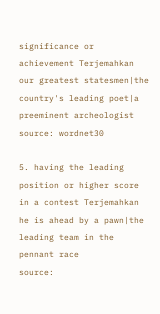significance or achievement Terjemahkan
our greatest statesmen|the country's leading poet|a preeminent archeologist
source: wordnet30

5. having the leading position or higher score in a contest Terjemahkan
he is ahead by a pawn|the leading team in the pennant race
source: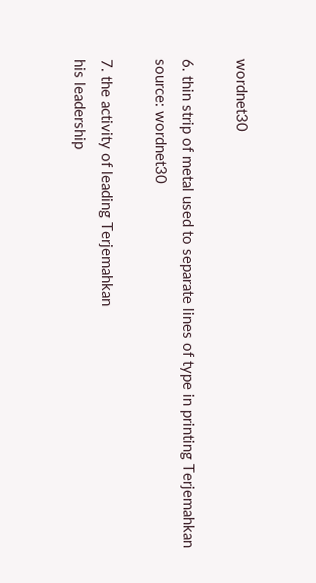wordnet30

6. thin strip of metal used to separate lines of type in printing Terjemahkan
source: wordnet30

7. the activity of leading Terjemahkan
his leadership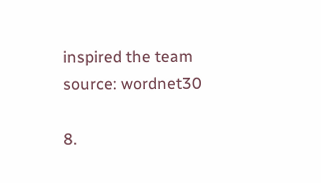inspired the team
source: wordnet30

8.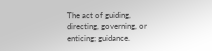The act of guiding, directing, governing, or enticing; guidance.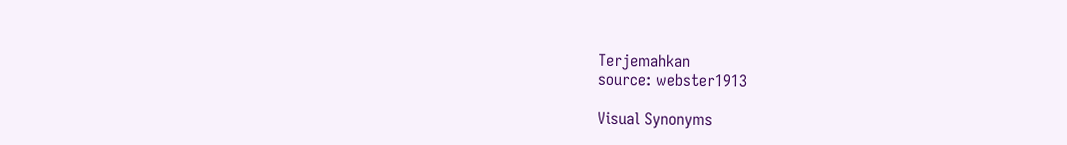Terjemahkan
source: webster1913

Visual Synonyms